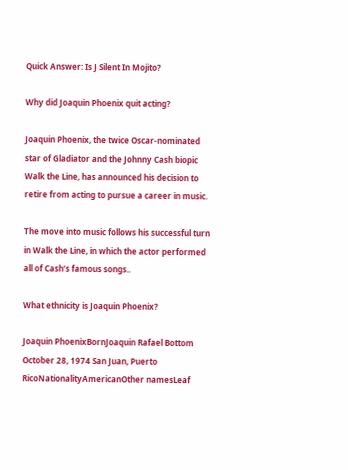Quick Answer: Is J Silent In Mojito?

Why did Joaquin Phoenix quit acting?

Joaquin Phoenix, the twice Oscar-nominated star of Gladiator and the Johnny Cash biopic Walk the Line, has announced his decision to retire from acting to pursue a career in music.

The move into music follows his successful turn in Walk the Line, in which the actor performed all of Cash’s famous songs..

What ethnicity is Joaquin Phoenix?

Joaquin PhoenixBornJoaquin Rafael Bottom October 28, 1974 San Juan, Puerto RicoNationalityAmericanOther namesLeaf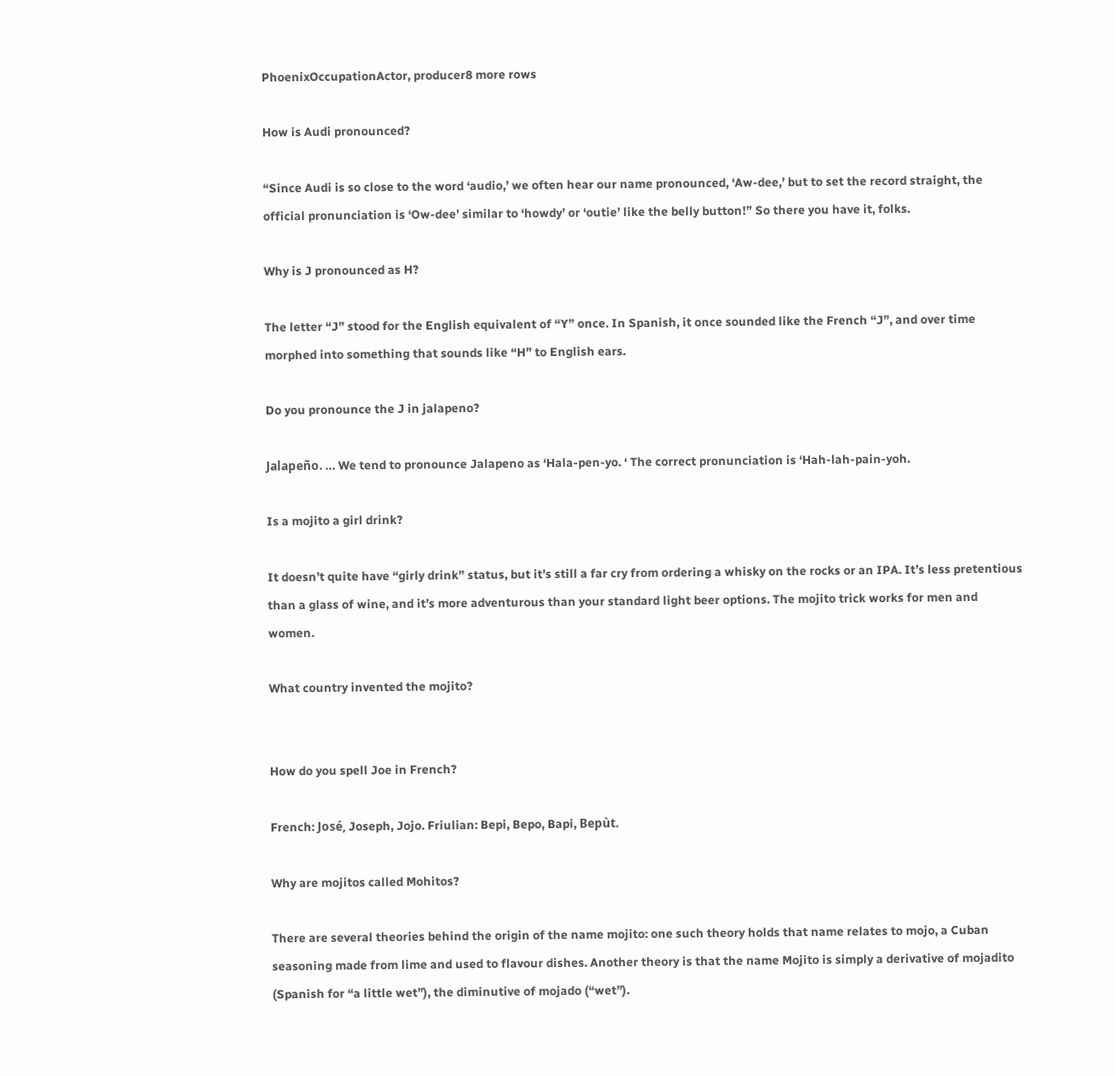PhoenixOccupationActor, producer8 more rows

How is Audi pronounced?

“Since Audi is so close to the word ‘audio,’ we often hear our name pronounced, ‘Aw-dee,’ but to set the record straight, the official pronunciation is ‘Ow-dee’ similar to ‘howdy’ or ‘outie’ like the belly button!” So there you have it, folks.

Why is J pronounced as H?

The letter “J” stood for the English equivalent of “Y” once. In Spanish, it once sounded like the French “J”, and over time morphed into something that sounds like “H” to English ears.

Do you pronounce the J in jalapeno?

Jalapeño. … We tend to pronounce Jalapeno as ‘Hala-pen-yo. ‘ The correct pronunciation is ‘Hah-lah-pain-yoh.

Is a mojito a girl drink?

It doesn’t quite have “girly drink” status, but it’s still a far cry from ordering a whisky on the rocks or an IPA. It’s less pretentious than a glass of wine, and it’s more adventurous than your standard light beer options. The mojito trick works for men and women.

What country invented the mojito?


How do you spell Joe in French?

French: José, Joseph, Jojo. Friulian: Bepi, Bepo, Bapi, Bepùt.

Why are mojitos called Mohitos?

There are several theories behind the origin of the name mojito: one such theory holds that name relates to mojo, a Cuban seasoning made from lime and used to flavour dishes. Another theory is that the name Mojito is simply a derivative of mojadito (Spanish for “a little wet”), the diminutive of mojado (“wet”).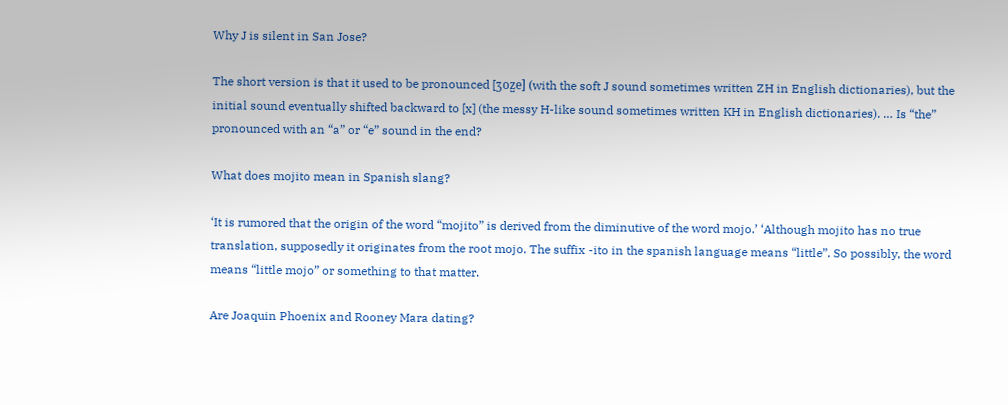Why J is silent in San Jose?

The short version is that it used to be pronounced [ʒoz̺e] (with the soft J sound sometimes written ZH in English dictionaries), but the initial sound eventually shifted backward to [x] (the messy H-like sound sometimes written KH in English dictionaries). … Is “the” pronounced with an “a” or “e” sound in the end?

What does mojito mean in Spanish slang?

‘It is rumored that the origin of the word “mojito” is derived from the diminutive of the word mojo.’ ‘Although mojito has no true translation, supposedly it originates from the root mojo. The suffix -ito in the spanish language means “little”. So possibly, the word means “little mojo” or something to that matter.

Are Joaquin Phoenix and Rooney Mara dating?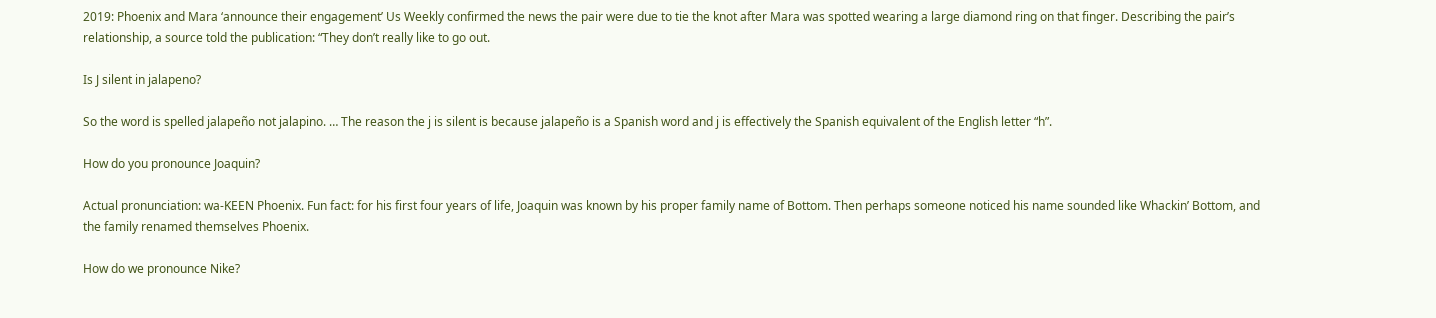2019: Phoenix and Mara ‘announce their engagement’ Us Weekly confirmed the news the pair were due to tie the knot after Mara was spotted wearing a large diamond ring on that finger. Describing the pair’s relationship, a source told the publication: “They don’t really like to go out.

Is J silent in jalapeno?

So the word is spelled jalapeño not jalapino. … The reason the j is silent is because jalapeño is a Spanish word and j is effectively the Spanish equivalent of the English letter “h”.

How do you pronounce Joaquin?

Actual pronunciation: wa-KEEN Phoenix. Fun fact: for his first four years of life, Joaquin was known by his proper family name of Bottom. Then perhaps someone noticed his name sounded like Whackin’ Bottom, and the family renamed themselves Phoenix.

How do we pronounce Nike?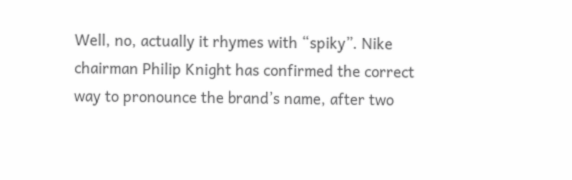Well, no, actually it rhymes with “spiky”. Nike chairman Philip Knight has confirmed the correct way to pronounce the brand’s name, after two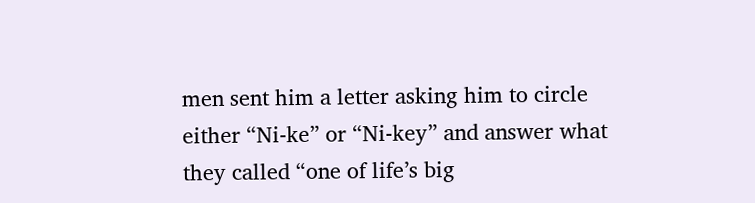men sent him a letter asking him to circle either “Ni-ke” or “Ni-key” and answer what they called “one of life’s big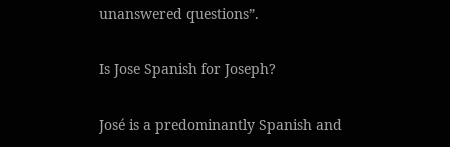unanswered questions”.

Is Jose Spanish for Joseph?

José is a predominantly Spanish and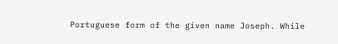Portuguese form of the given name Joseph. While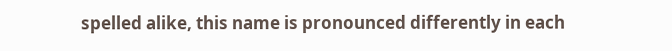spelled alike, this name is pronounced differently in each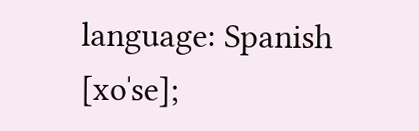language: Spanish [xoˈse];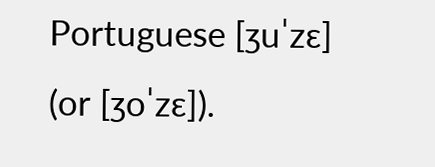Portuguese [ʒuˈzɛ] (or [ʒoˈzɛ]).